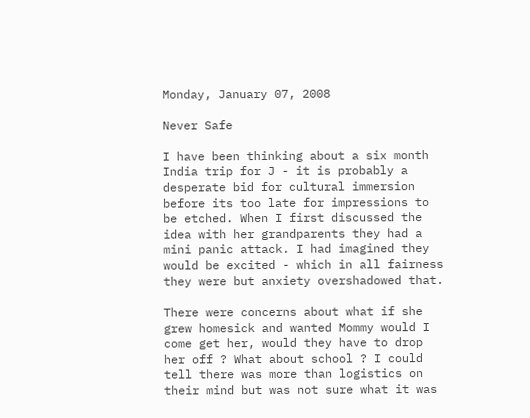Monday, January 07, 2008

Never Safe

I have been thinking about a six month India trip for J - it is probably a desperate bid for cultural immersion before its too late for impressions to be etched. When I first discussed the idea with her grandparents they had a mini panic attack. I had imagined they would be excited - which in all fairness they were but anxiety overshadowed that.

There were concerns about what if she grew homesick and wanted Mommy would I come get her, would they have to drop her off ? What about school ? I could tell there was more than logistics on their mind but was not sure what it was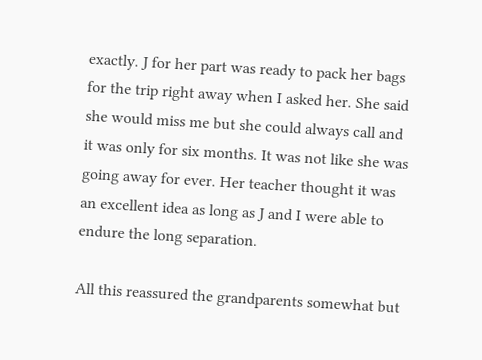exactly. J for her part was ready to pack her bags for the trip right away when I asked her. She said she would miss me but she could always call and it was only for six months. It was not like she was going away for ever. Her teacher thought it was an excellent idea as long as J and I were able to endure the long separation.

All this reassured the grandparents somewhat but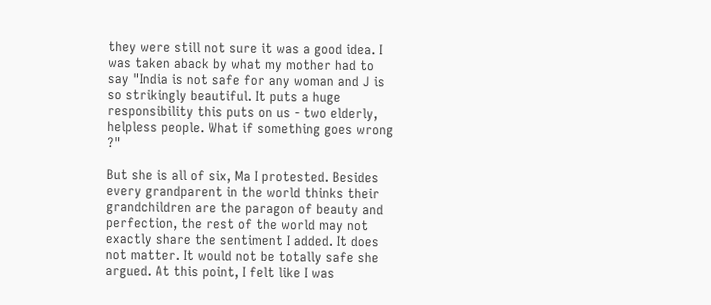they were still not sure it was a good idea. I was taken aback by what my mother had to say "India is not safe for any woman and J is so strikingly beautiful. It puts a huge responsibility this puts on us - two elderly, helpless people. What if something goes wrong ?"

But she is all of six, Ma I protested. Besides every grandparent in the world thinks their grandchildren are the paragon of beauty and perfection, the rest of the world may not exactly share the sentiment I added. It does not matter. It would not be totally safe she argued. At this point, I felt like I was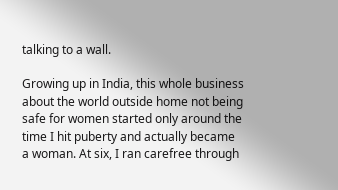talking to a wall.

Growing up in India, this whole business about the world outside home not being safe for women started only around the time I hit puberty and actually became a woman. At six, I ran carefree through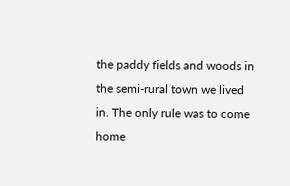the paddy fields and woods in the semi-rural town we lived in. The only rule was to come home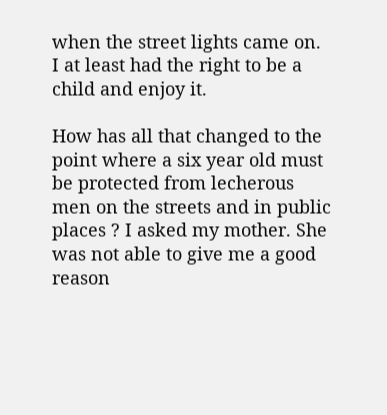when the street lights came on.
I at least had the right to be a child and enjoy it.

How has all that changed to the point where a six year old must be protected from lecherous men on the streets and in public places ? I asked my mother. She was not able to give me a good reason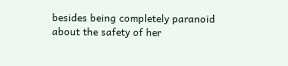besides being completely paranoid about the safety of her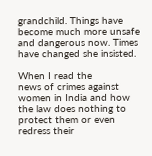grandchild. Things have become much more unsafe and dangerous now. Times have changed she insisted.

When I read the
news of crimes against women in India and how the law does nothing to protect them or even redress their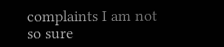complaints I am not so sure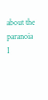about the paranoia I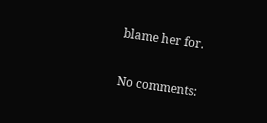blame her for.

No comments: